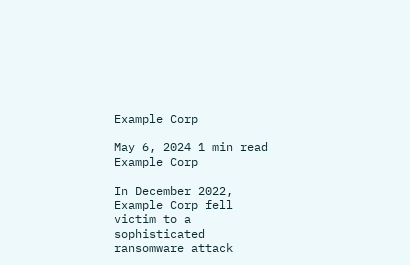Example Corp

May 6, 2024 1 min read
Example Corp

In December 2022, Example Corp fell victim to a sophisticated ransomware attack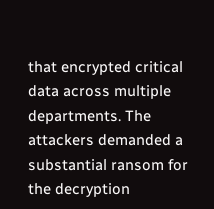that encrypted critical data across multiple departments. The attackers demanded a substantial ransom for the decryption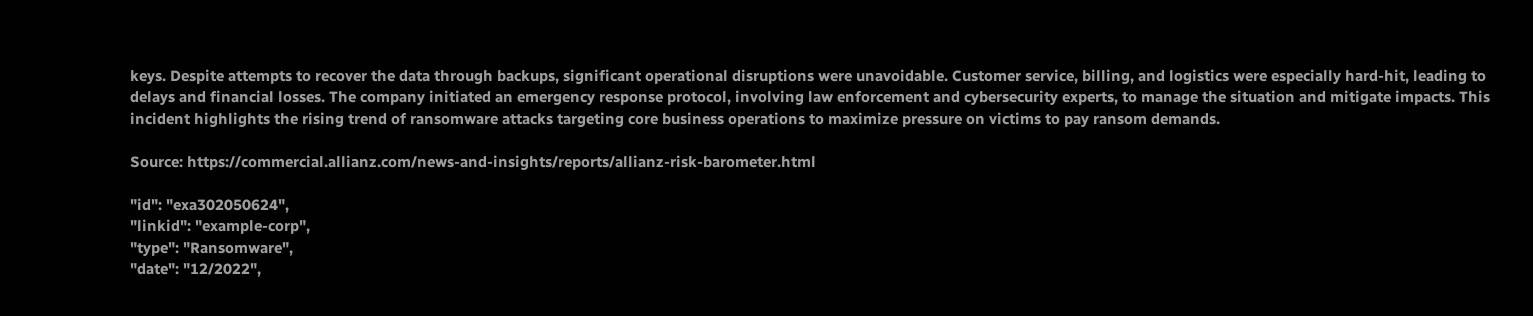keys. Despite attempts to recover the data through backups, significant operational disruptions were unavoidable. Customer service, billing, and logistics were especially hard-hit, leading to delays and financial losses. The company initiated an emergency response protocol, involving law enforcement and cybersecurity experts, to manage the situation and mitigate impacts. This incident highlights the rising trend of ransomware attacks targeting core business operations to maximize pressure on victims to pay ransom demands.

Source: https://commercial.allianz.com/news-and-insights/reports/allianz-risk-barometer.html

"id": "exa302050624",
"linkid": "example-corp",
"type": "Ransomware",
"date": "12/2022",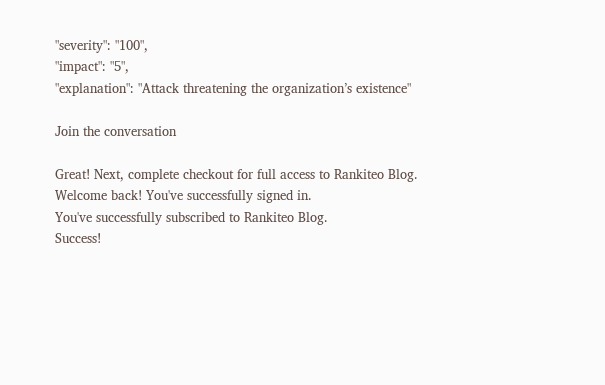"severity": "100",
"impact": "5",
"explanation": "Attack threatening the organization’s existence"

Join the conversation

Great! Next, complete checkout for full access to Rankiteo Blog.
Welcome back! You've successfully signed in.
You've successfully subscribed to Rankiteo Blog.
Success!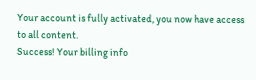Your account is fully activated, you now have access to all content.
Success! Your billing info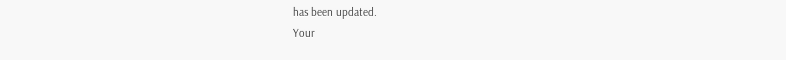has been updated.
Your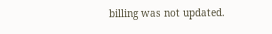billing was not updated.